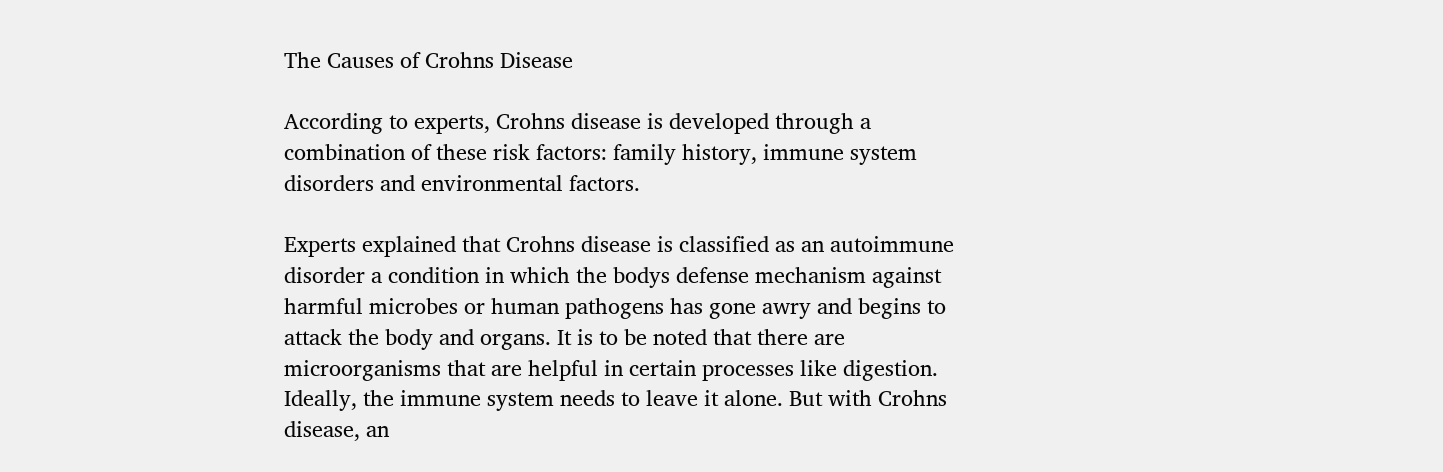The Causes of Crohns Disease

According to experts, Crohns disease is developed through a combination of these risk factors: family history, immune system disorders and environmental factors.

Experts explained that Crohns disease is classified as an autoimmune disorder a condition in which the bodys defense mechanism against harmful microbes or human pathogens has gone awry and begins to attack the body and organs. It is to be noted that there are microorganisms that are helpful in certain processes like digestion. Ideally, the immune system needs to leave it alone. But with Crohns disease, an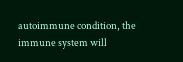autoimmune condition, the immune system will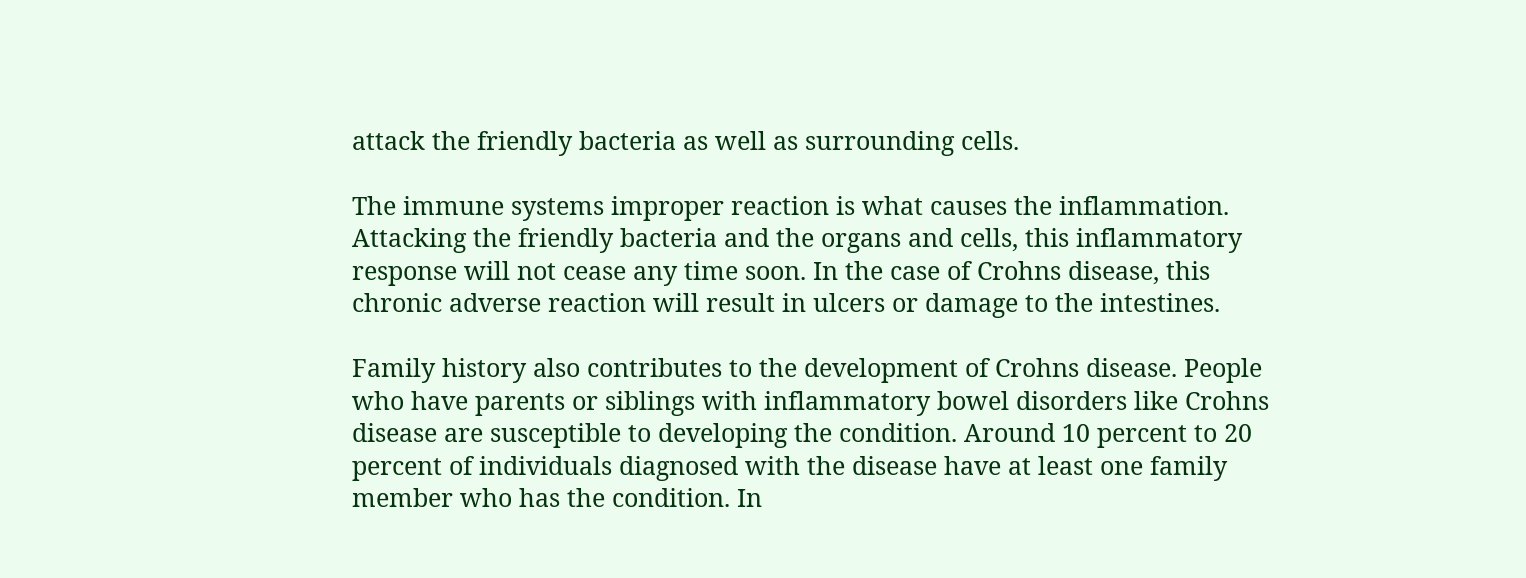attack the friendly bacteria as well as surrounding cells.

The immune systems improper reaction is what causes the inflammation. Attacking the friendly bacteria and the organs and cells, this inflammatory response will not cease any time soon. In the case of Crohns disease, this chronic adverse reaction will result in ulcers or damage to the intestines.

Family history also contributes to the development of Crohns disease. People who have parents or siblings with inflammatory bowel disorders like Crohns disease are susceptible to developing the condition. Around 10 percent to 20 percent of individuals diagnosed with the disease have at least one family member who has the condition. In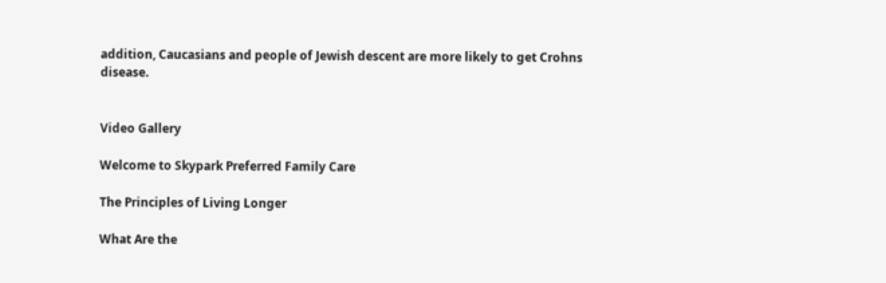addition, Caucasians and people of Jewish descent are more likely to get Crohns disease.


Video Gallery

Welcome to Skypark Preferred Family Care

The Principles of Living Longer

What Are the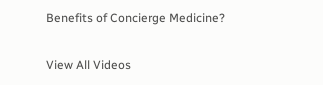Benefits of Concierge Medicine?

View All Videos